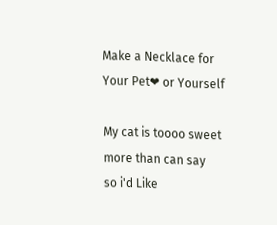Make a Necklace for Your Pet❤ or Yourself

My cat is toooo sweet more than can say
so i'd Like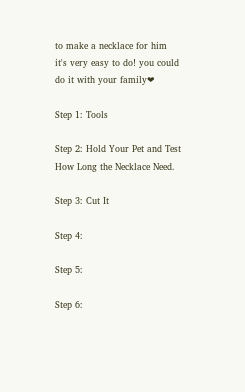to make a necklace for him
it's very easy to do! you could do it with your family❤

Step 1: Tools

Step 2: Hold Your Pet and Test How Long the Necklace Need.

Step 3: Cut It

Step 4:

Step 5:

Step 6: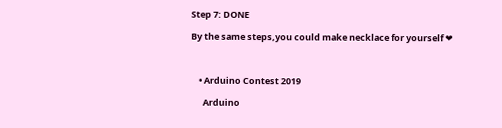Step 7: DONE

By the same steps,you could make necklace for yourself ❤



    • Arduino Contest 2019

      Arduino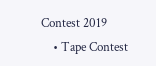Contest 2019
    • Tape Contest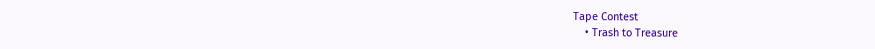Tape Contest
    • Trash to Treasure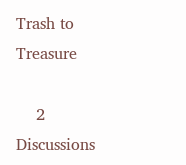Trash to Treasure

    2 Discussions